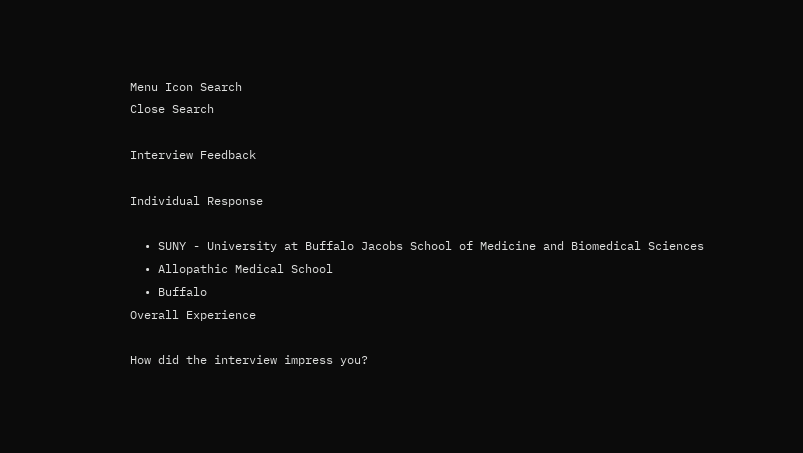Menu Icon Search
Close Search

Interview Feedback

Individual Response

  • SUNY - University at Buffalo Jacobs School of Medicine and Biomedical Sciences
  • Allopathic Medical School
  • Buffalo
Overall Experience

How did the interview impress you?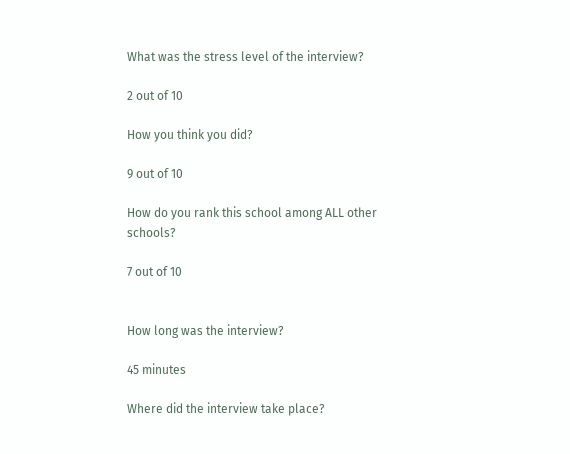What was the stress level of the interview?

2 out of 10

How you think you did?

9 out of 10

How do you rank this school among ALL other schools?

7 out of 10


How long was the interview?

45 minutes

Where did the interview take place?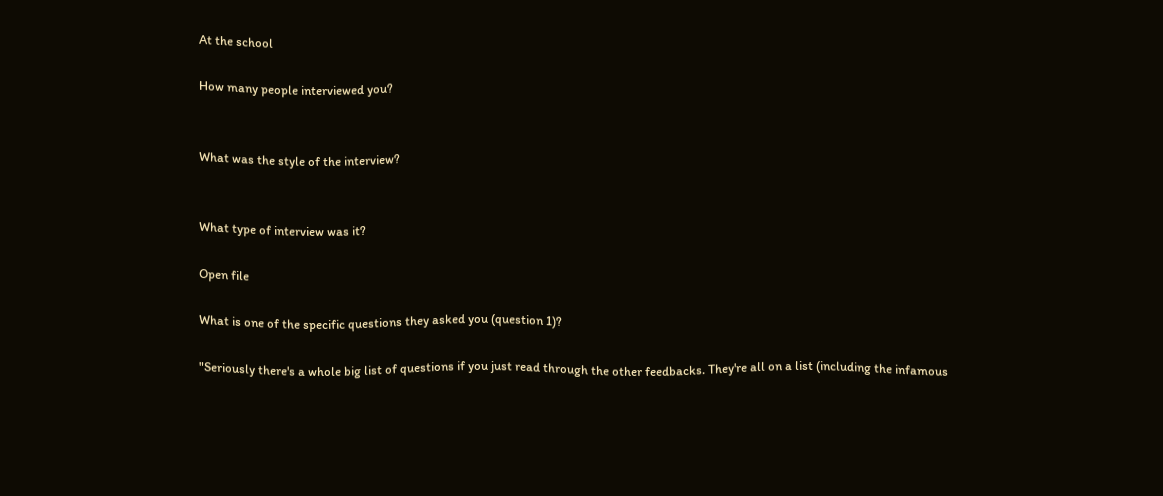At the school

How many people interviewed you?


What was the style of the interview?


What type of interview was it?

Open file

What is one of the specific questions they asked you (question 1)?

"Seriously there's a whole big list of questions if you just read through the other feedbacks. They're all on a list (including the infamous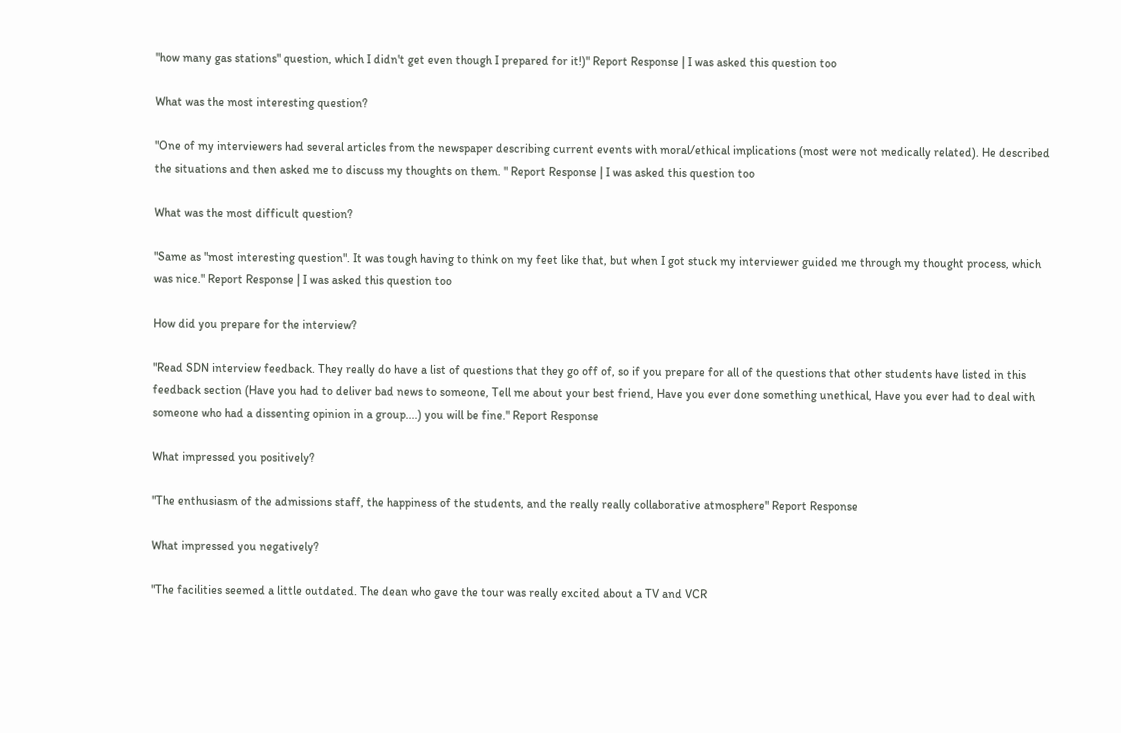"how many gas stations" question, which I didn't get even though I prepared for it!)" Report Response | I was asked this question too

What was the most interesting question?

"One of my interviewers had several articles from the newspaper describing current events with moral/ethical implications (most were not medically related). He described the situations and then asked me to discuss my thoughts on them. " Report Response | I was asked this question too

What was the most difficult question?

"Same as "most interesting question". It was tough having to think on my feet like that, but when I got stuck my interviewer guided me through my thought process, which was nice." Report Response | I was asked this question too

How did you prepare for the interview?

"Read SDN interview feedback. They really do have a list of questions that they go off of, so if you prepare for all of the questions that other students have listed in this feedback section (Have you had to deliver bad news to someone, Tell me about your best friend, Have you ever done something unethical, Have you ever had to deal with someone who had a dissenting opinion in a group....) you will be fine." Report Response

What impressed you positively?

"The enthusiasm of the admissions staff, the happiness of the students, and the really really collaborative atmosphere" Report Response

What impressed you negatively?

"The facilities seemed a little outdated. The dean who gave the tour was really excited about a TV and VCR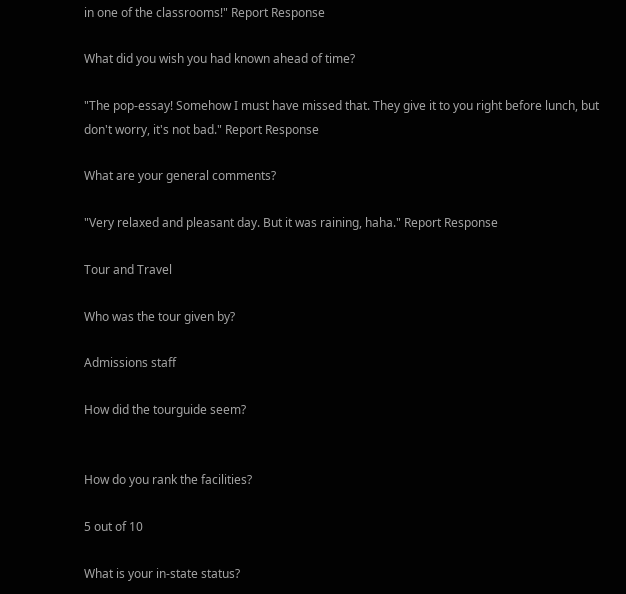in one of the classrooms!" Report Response

What did you wish you had known ahead of time?

"The pop-essay! Somehow I must have missed that. They give it to you right before lunch, but don't worry, it's not bad." Report Response

What are your general comments?

"Very relaxed and pleasant day. But it was raining, haha." Report Response

Tour and Travel

Who was the tour given by?

Admissions staff

How did the tourguide seem?


How do you rank the facilities?

5 out of 10

What is your in-state status?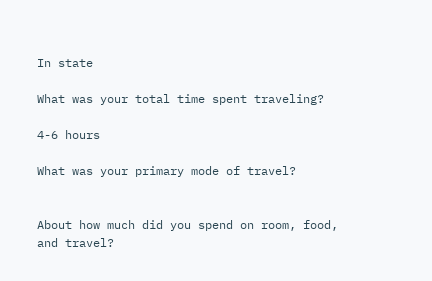In state

What was your total time spent traveling?

4-6 hours

What was your primary mode of travel?


About how much did you spend on room, food, and travel?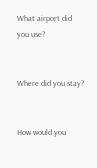What airport did you use?


Where did you stay?


How would you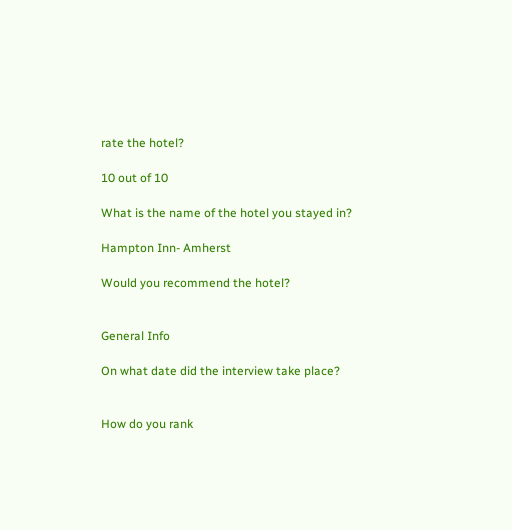rate the hotel?

10 out of 10

What is the name of the hotel you stayed in?

Hampton Inn- Amherst

Would you recommend the hotel?


General Info

On what date did the interview take place?


How do you rank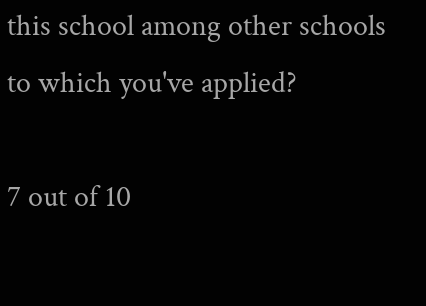this school among other schools to which you've applied?

7 out of 10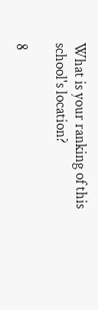What is your ranking of this school's location?

8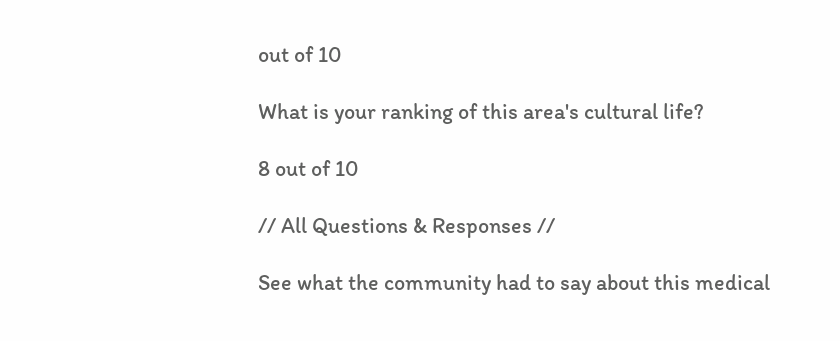out of 10

What is your ranking of this area's cultural life?

8 out of 10

// All Questions & Responses //

See what the community had to say about this medical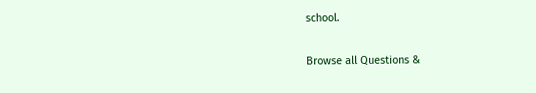school.

Browse all Questions &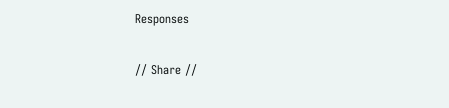Responses

// Share //